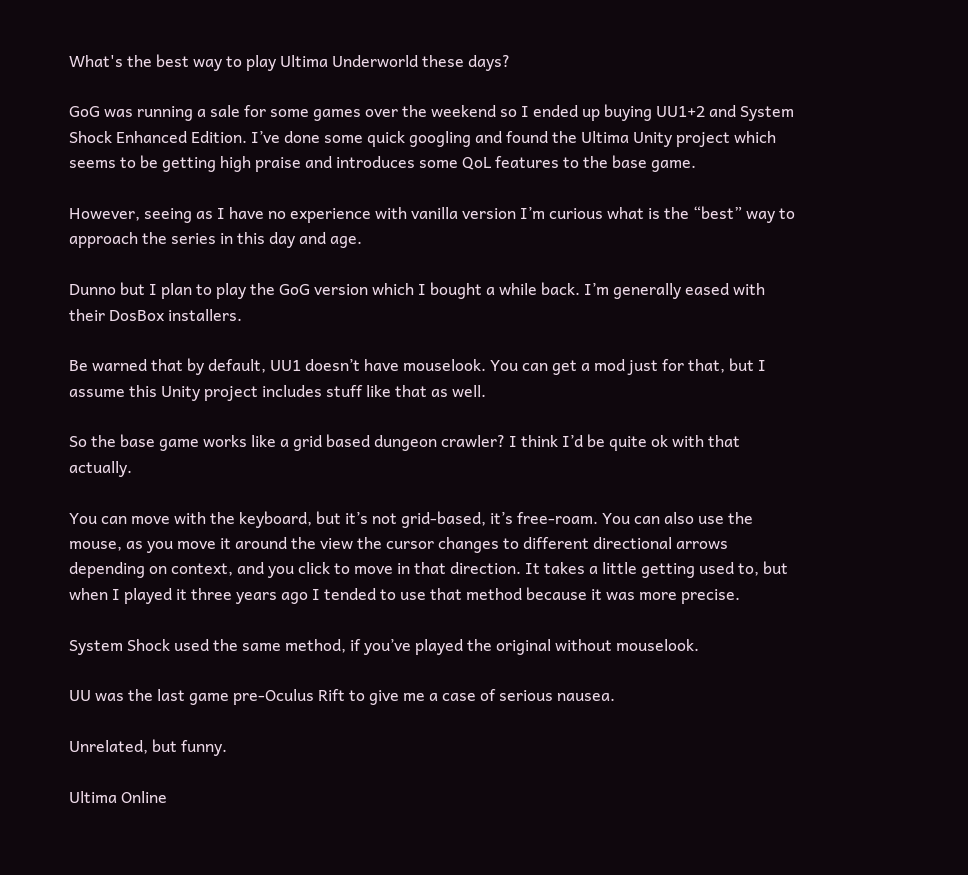What's the best way to play Ultima Underworld these days?

GoG was running a sale for some games over the weekend so I ended up buying UU1+2 and System Shock Enhanced Edition. I’ve done some quick googling and found the Ultima Unity project which seems to be getting high praise and introduces some QoL features to the base game.

However, seeing as I have no experience with vanilla version I’m curious what is the “best” way to approach the series in this day and age.

Dunno but I plan to play the GoG version which I bought a while back. I’m generally eased with their DosBox installers.

Be warned that by default, UU1 doesn’t have mouselook. You can get a mod just for that, but I assume this Unity project includes stuff like that as well.

So the base game works like a grid based dungeon crawler? I think I’d be quite ok with that actually.

You can move with the keyboard, but it’s not grid-based, it’s free-roam. You can also use the mouse, as you move it around the view the cursor changes to different directional arrows depending on context, and you click to move in that direction. It takes a little getting used to, but when I played it three years ago I tended to use that method because it was more precise.

System Shock used the same method, if you’ve played the original without mouselook.

UU was the last game pre-Oculus Rift to give me a case of serious nausea.

Unrelated, but funny.

Ultima Online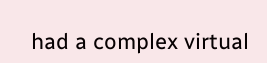had a complex virtual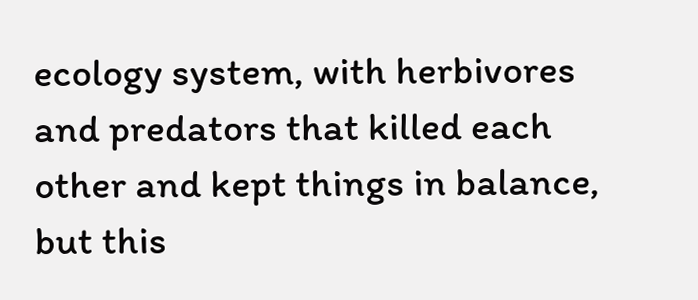ecology system, with herbivores and predators that killed each other and kept things in balance, but this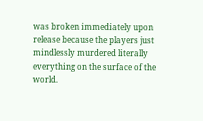was broken immediately upon release because the players just mindlessly murdered literally everything on the surface of the world.